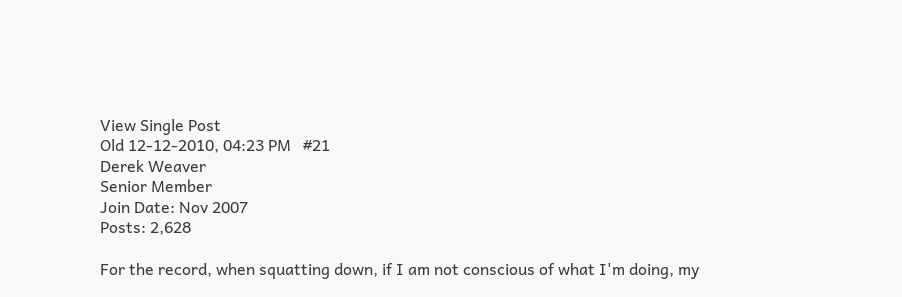View Single Post
Old 12-12-2010, 04:23 PM   #21
Derek Weaver
Senior Member
Join Date: Nov 2007
Posts: 2,628

For the record, when squatting down, if I am not conscious of what I'm doing, my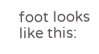foot looks like this: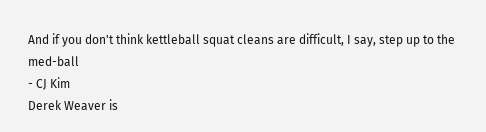And if you don't think kettleball squat cleans are difficult, I say, step up to the med-ball
- CJ Kim
Derek Weaver is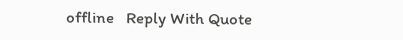offline   Reply With Quote